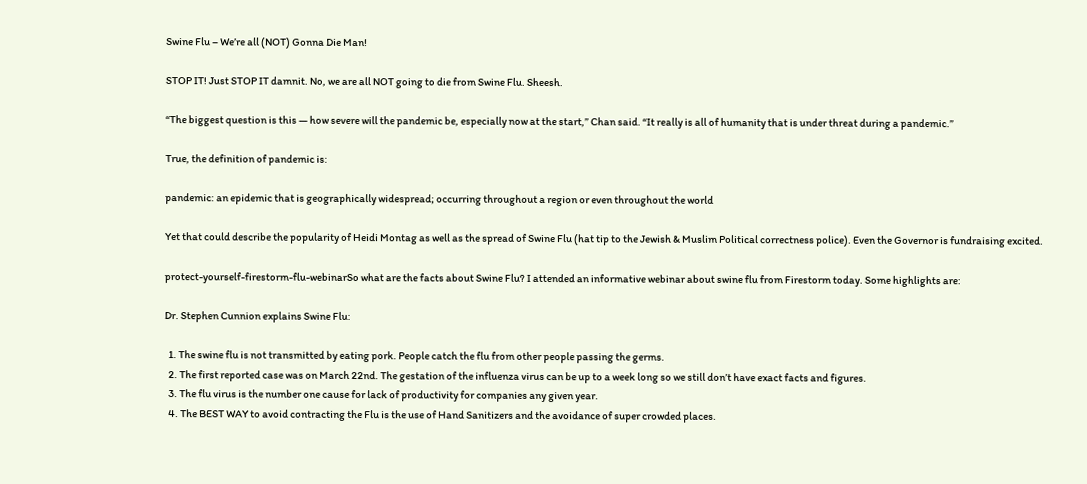Swine Flu – We’re all (NOT) Gonna Die Man!

STOP IT! Just STOP IT damnit. No, we are all NOT going to die from Swine Flu. Sheesh.

“The biggest question is this — how severe will the pandemic be, especially now at the start,” Chan said. “It really is all of humanity that is under threat during a pandemic.”

True, the definition of pandemic is:

pandemic: an epidemic that is geographically widespread; occurring throughout a region or even throughout the world

Yet that could describe the popularity of Heidi Montag as well as the spread of Swine Flu (hat tip to the Jewish & Muslim Political correctness police). Even the Governor is fundraising excited.

protect-yourself-firestorm-flu-webinarSo what are the facts about Swine Flu? I attended an informative webinar about swine flu from Firestorm today. Some highlights are:

Dr. Stephen Cunnion explains Swine Flu:

  1. The swine flu is not transmitted by eating pork. People catch the flu from other people passing the germs.
  2. The first reported case was on March 22nd. The gestation of the influenza virus can be up to a week long so we still don’t have exact facts and figures.
  3. The flu virus is the number one cause for lack of productivity for companies any given year.
  4. The BEST WAY to avoid contracting the Flu is the use of Hand Sanitizers and the avoidance of super crowded places.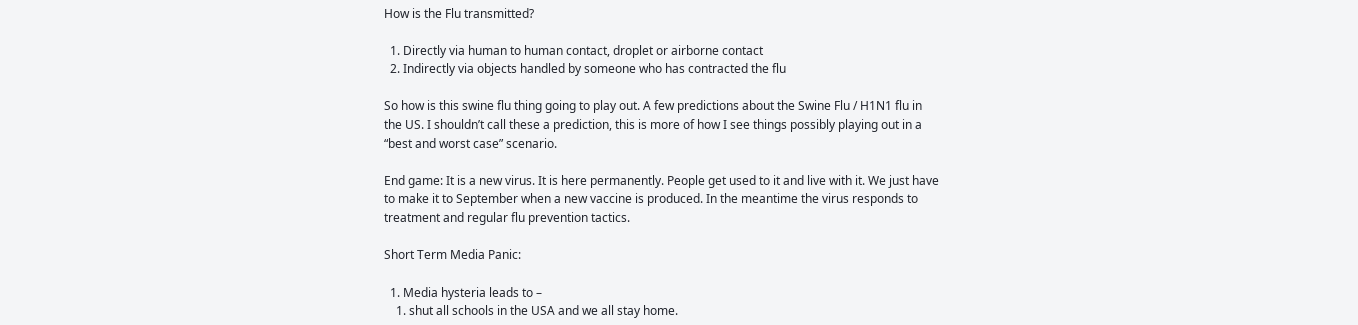How is the Flu transmitted?

  1. Directly via human to human contact, droplet or airborne contact
  2. Indirectly via objects handled by someone who has contracted the flu

So how is this swine flu thing going to play out. A few predictions about the Swine Flu / H1N1 flu in the US. I shouldn’t call these a prediction, this is more of how I see things possibly playing out in a “best and worst case” scenario.

End game: It is a new virus. It is here permanently. People get used to it and live with it. We just have to make it to September when a new vaccine is produced. In the meantime the virus responds to treatment and regular flu prevention tactics.

Short Term Media Panic:

  1. Media hysteria leads to –
    1. shut all schools in the USA and we all stay home.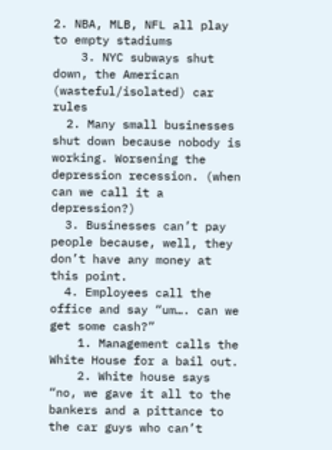2. NBA, MLB, NFL all play to empty stadiums
    3. NYC subways shut down, the American (wasteful/isolated) car rules
  2. Many small businesses shut down because nobody is working. Worsening the depression recession. (when can we call it a depression?)
  3. Businesses can’t pay people because, well, they don’t have any money at this point.
  4. Employees call the office and say “um…. can we get some cash?”
    1. Management calls the White House for a bail out.
    2. White house says “no, we gave it all to the bankers and a pittance to the car guys who can’t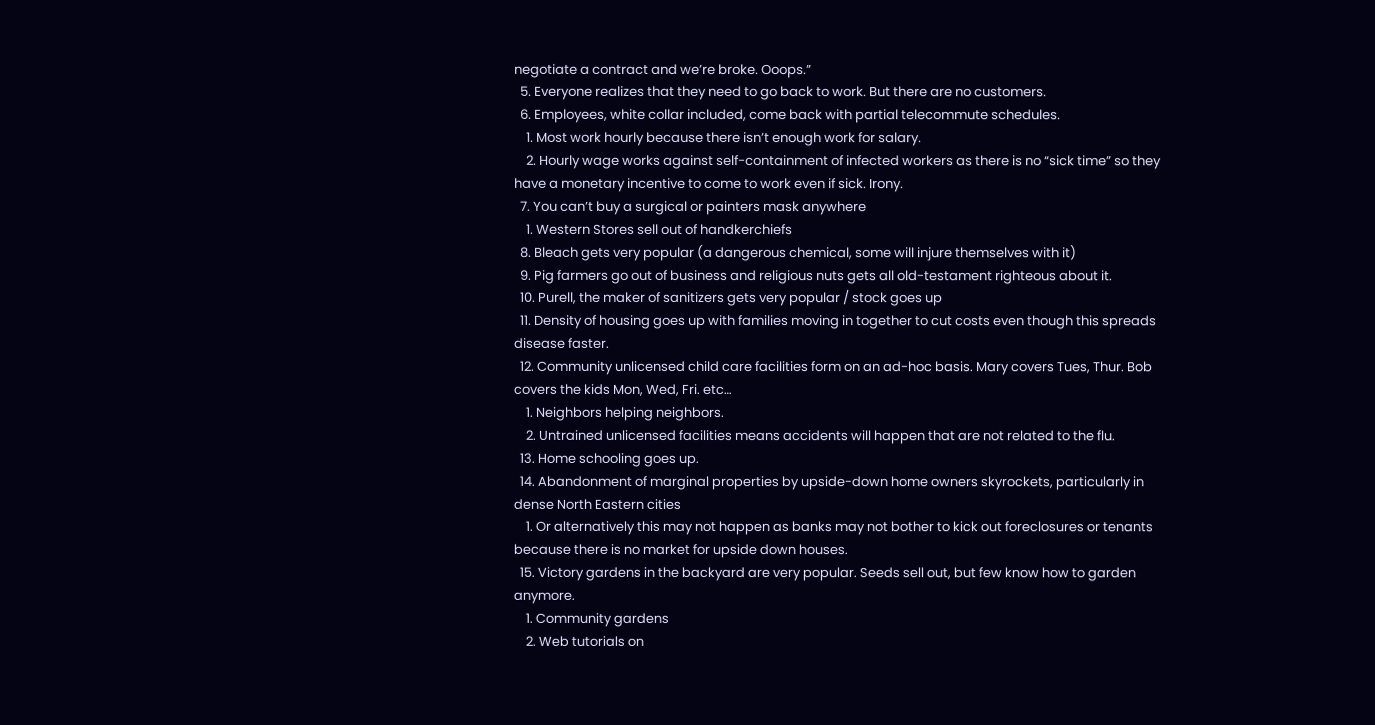negotiate a contract and we’re broke. Ooops.”
  5. Everyone realizes that they need to go back to work. But there are no customers.
  6. Employees, white collar included, come back with partial telecommute schedules.
    1. Most work hourly because there isn’t enough work for salary.
    2. Hourly wage works against self-containment of infected workers as there is no “sick time” so they have a monetary incentive to come to work even if sick. Irony.
  7. You can’t buy a surgical or painters mask anywhere
    1. Western Stores sell out of handkerchiefs
  8. Bleach gets very popular (a dangerous chemical, some will injure themselves with it)
  9. Pig farmers go out of business and religious nuts gets all old-testament righteous about it.
  10. Purell, the maker of sanitizers gets very popular / stock goes up
  11. Density of housing goes up with families moving in together to cut costs even though this spreads disease faster.
  12. Community unlicensed child care facilities form on an ad-hoc basis. Mary covers Tues, Thur. Bob covers the kids Mon, Wed, Fri. etc…
    1. Neighbors helping neighbors.
    2. Untrained unlicensed facilities means accidents will happen that are not related to the flu.
  13. Home schooling goes up.
  14. Abandonment of marginal properties by upside-down home owners skyrockets, particularly in dense North Eastern cities
    1. Or alternatively this may not happen as banks may not bother to kick out foreclosures or tenants because there is no market for upside down houses.
  15. Victory gardens in the backyard are very popular. Seeds sell out, but few know how to garden anymore.
    1. Community gardens
    2. Web tutorials on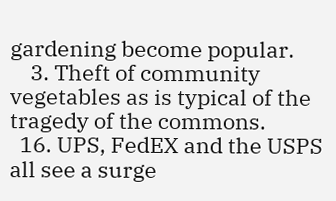gardening become popular.
    3. Theft of community vegetables as is typical of the tragedy of the commons.
  16. UPS, FedEX and the USPS all see a surge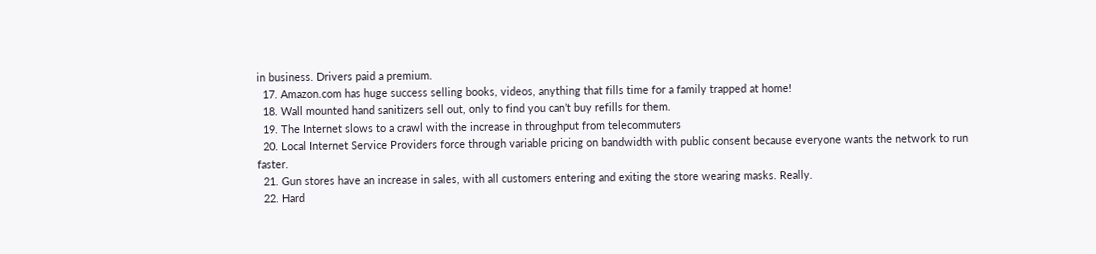in business. Drivers paid a premium.
  17. Amazon.com has huge success selling books, videos, anything that fills time for a family trapped at home!
  18. Wall mounted hand sanitizers sell out, only to find you can’t buy refills for them.
  19. The Internet slows to a crawl with the increase in throughput from telecommuters
  20. Local Internet Service Providers force through variable pricing on bandwidth with public consent because everyone wants the network to run faster.
  21. Gun stores have an increase in sales, with all customers entering and exiting the store wearing masks. Really.
  22. Hard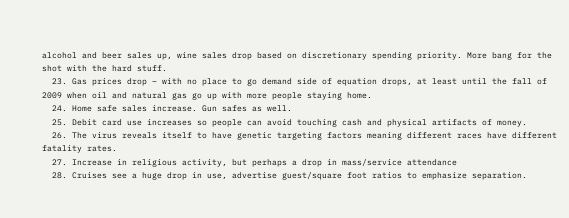alcohol and beer sales up, wine sales drop based on discretionary spending priority. More bang for the shot with the hard stuff.
  23. Gas prices drop – with no place to go demand side of equation drops, at least until the fall of 2009 when oil and natural gas go up with more people staying home.
  24. Home safe sales increase. Gun safes as well.
  25. Debit card use increases so people can avoid touching cash and physical artifacts of money.
  26. The virus reveals itself to have genetic targeting factors meaning different races have different fatality rates.
  27. Increase in religious activity, but perhaps a drop in mass/service attendance
  28. Cruises see a huge drop in use, advertise guest/square foot ratios to emphasize separation.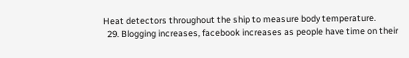Heat detectors throughout the ship to measure body temperature.
  29. Blogging increases, facebook increases as people have time on their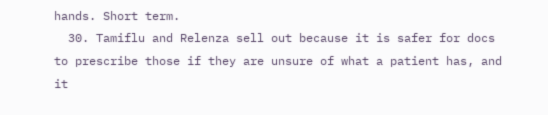hands. Short term.
  30. Tamiflu and Relenza sell out because it is safer for docs to prescribe those if they are unsure of what a patient has, and it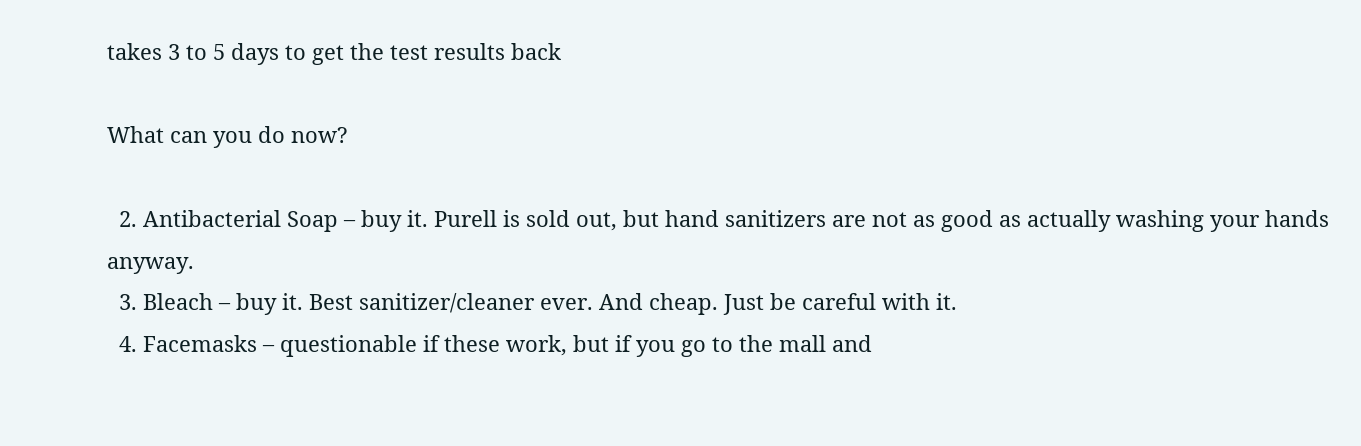takes 3 to 5 days to get the test results back

What can you do now?

  2. Antibacterial Soap – buy it. Purell is sold out, but hand sanitizers are not as good as actually washing your hands anyway.
  3. Bleach – buy it. Best sanitizer/cleaner ever. And cheap. Just be careful with it.
  4. Facemasks – questionable if these work, but if you go to the mall and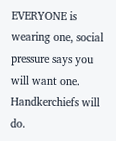EVERYONE is wearing one, social pressure says you will want one. Handkerchiefs will do.